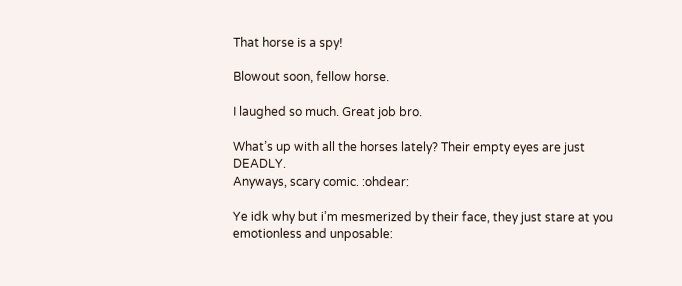That horse is a spy!

Blowout soon, fellow horse.

I laughed so much. Great job bro.

What’s up with all the horses lately? Their empty eyes are just DEADLY.
Anyways, scary comic. :ohdear:

Ye idk why but i’m mesmerized by their face, they just stare at you emotionless and unposable: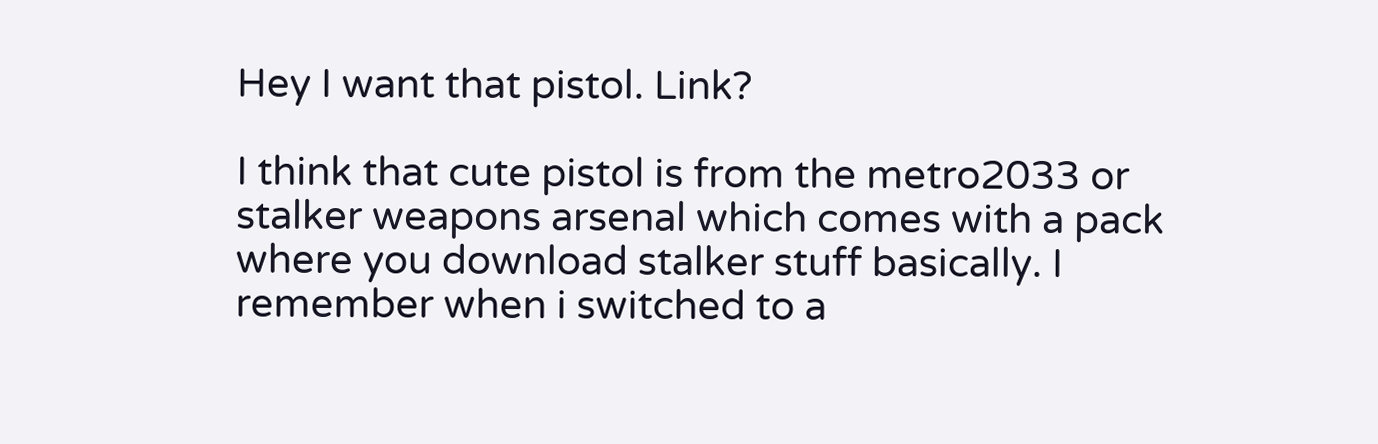Hey I want that pistol. Link?

I think that cute pistol is from the metro2033 or stalker weapons arsenal which comes with a pack where you download stalker stuff basically. I remember when i switched to a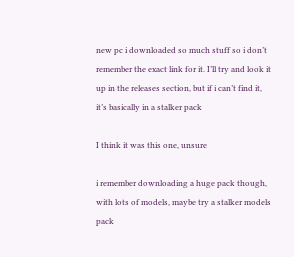new pc i downloaded so much stuff so i don’t remember the exact link for it. I’ll try and look it up in the releases section, but if i can’t find it, it’s basically in a stalker pack

I think it was this one, unsure

i remember downloading a huge pack though, with lots of models, maybe try a stalker models pack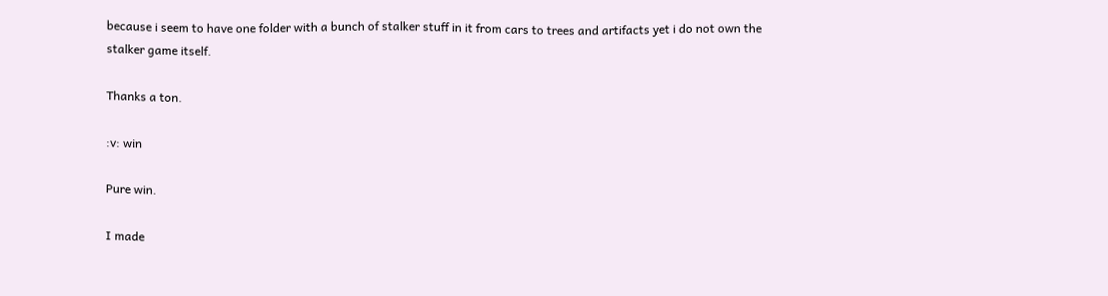because i seem to have one folder with a bunch of stalker stuff in it from cars to trees and artifacts yet i do not own the stalker game itself.

Thanks a ton.

:v: win

Pure win.

I made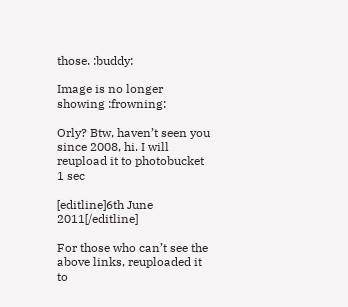those. :buddy:

Image is no longer showing :frowning:

Orly? Btw, haven’t seen you since 2008, hi. I will reupload it to photobucket 1 sec

[editline]6th June 2011[/editline]

For those who can’t see the above links, reuploaded it to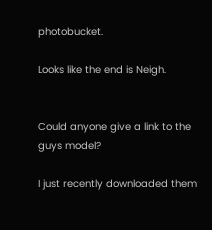photobucket.

Looks like the end is Neigh.


Could anyone give a link to the guys model?

I just recently downloaded them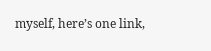myself, here’s one link,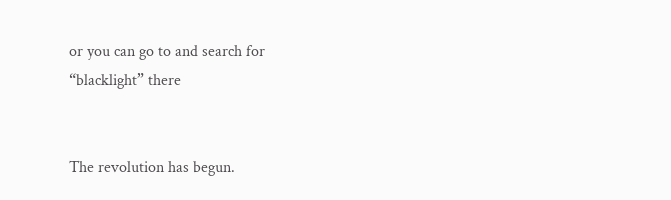or you can go to and search for “blacklight” there


The revolution has begun.